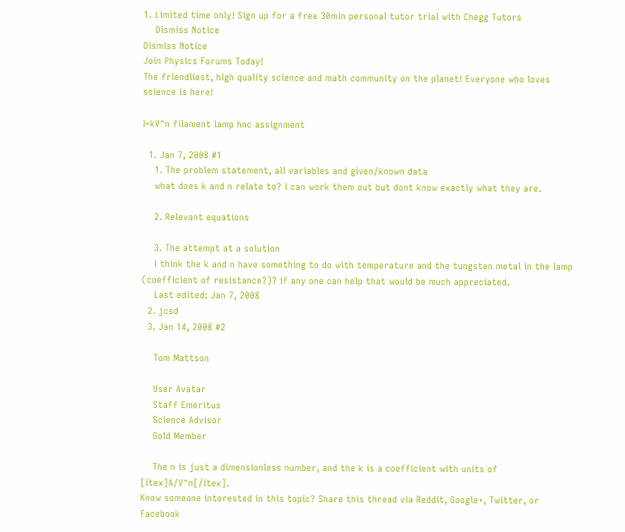1. Limited time only! Sign up for a free 30min personal tutor trial with Chegg Tutors
    Dismiss Notice
Dismiss Notice
Join Physics Forums Today!
The friendliest, high quality science and math community on the planet! Everyone who loves science is here!

I=kV^n filament lamp hnc assignment

  1. Jan 7, 2008 #1
    1. The problem statement, all variables and given/known data
    what does k and n relate to? i can work them out but dont know exactly what they are.

    2. Relevant equations

    3. The attempt at a solution
    i think the k and n have something to do with temperature and the tungsten metal in the lamp (coefficient of resistance?)? if any one can help that would be much appreciated.
    Last edited: Jan 7, 2008
  2. jcsd
  3. Jan 14, 2008 #2

    Tom Mattson

    User Avatar
    Staff Emeritus
    Science Advisor
    Gold Member

    The n is just a dimensionless number, and the k is a coefficient with units of [itex]A/V^n[/itex].
Know someone interested in this topic? Share this thread via Reddit, Google+, Twitter, or Facebook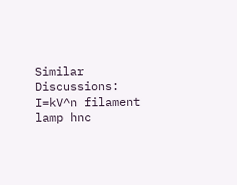Similar Discussions: I=kV^n filament lamp hnc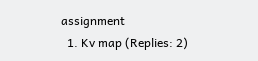assignment
  1. Kv map (Replies: 2)